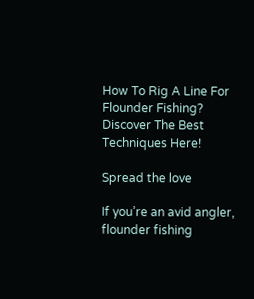How To Rig A Line For Flounder Fishing? Discover The Best Techniques Here!

Spread the love

If you’re an avid angler, flounder fishing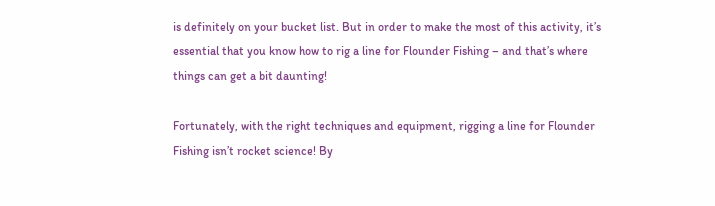is definitely on your bucket list. But in order to make the most of this activity, it’s essential that you know how to rig a line for Flounder Fishing – and that’s where things can get a bit daunting!

Fortunately, with the right techniques and equipment, rigging a line for Flounder Fishing isn’t rocket science! By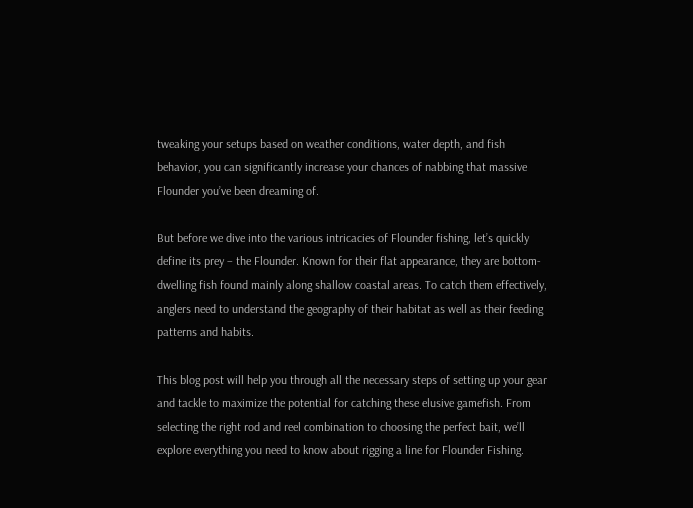tweaking your setups based on weather conditions, water depth, and fish behavior, you can significantly increase your chances of nabbing that massive Flounder you’ve been dreaming of.

But before we dive into the various intricacies of Flounder fishing, let’s quickly define its prey – the Flounder. Known for their flat appearance, they are bottom-dwelling fish found mainly along shallow coastal areas. To catch them effectively, anglers need to understand the geography of their habitat as well as their feeding patterns and habits.

This blog post will help you through all the necessary steps of setting up your gear and tackle to maximize the potential for catching these elusive gamefish. From selecting the right rod and reel combination to choosing the perfect bait, we’ll explore everything you need to know about rigging a line for Flounder Fishing.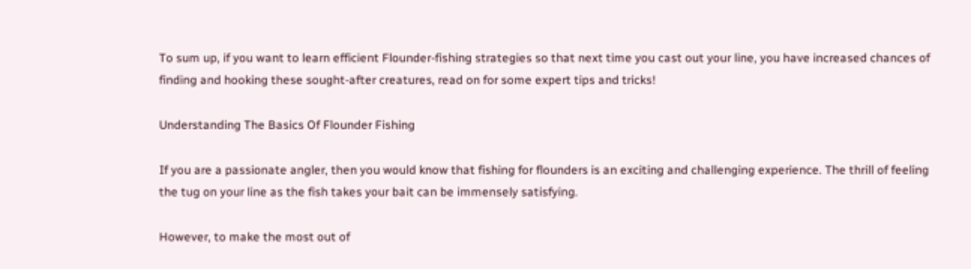To sum up, if you want to learn efficient Flounder-fishing strategies so that next time you cast out your line, you have increased chances of finding and hooking these sought-after creatures, read on for some expert tips and tricks!

Understanding The Basics Of Flounder Fishing

If you are a passionate angler, then you would know that fishing for flounders is an exciting and challenging experience. The thrill of feeling the tug on your line as the fish takes your bait can be immensely satisfying.

However, to make the most out of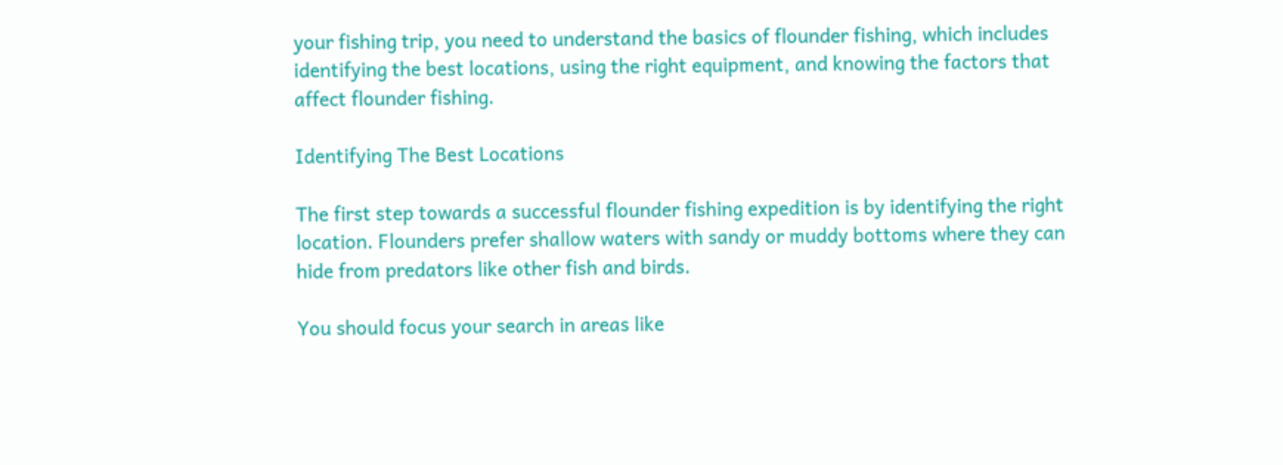your fishing trip, you need to understand the basics of flounder fishing, which includes identifying the best locations, using the right equipment, and knowing the factors that affect flounder fishing.

Identifying The Best Locations

The first step towards a successful flounder fishing expedition is by identifying the right location. Flounders prefer shallow waters with sandy or muddy bottoms where they can hide from predators like other fish and birds.

You should focus your search in areas like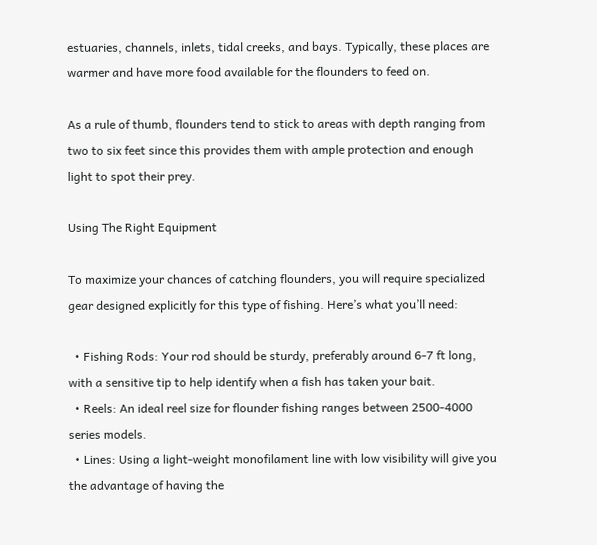estuaries, channels, inlets, tidal creeks, and bays. Typically, these places are warmer and have more food available for the flounders to feed on.

As a rule of thumb, flounders tend to stick to areas with depth ranging from two to six feet since this provides them with ample protection and enough light to spot their prey.

Using The Right Equipment

To maximize your chances of catching flounders, you will require specialized gear designed explicitly for this type of fishing. Here’s what you’ll need:

  • Fishing Rods: Your rod should be sturdy, preferably around 6-7 ft long, with a sensitive tip to help identify when a fish has taken your bait.
  • Reels: An ideal reel size for flounder fishing ranges between 2500-4000 series models.
  • Lines: Using a light-weight monofilament line with low visibility will give you the advantage of having the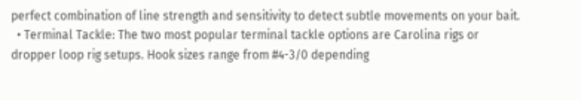perfect combination of line strength and sensitivity to detect subtle movements on your bait.
  • Terminal Tackle: The two most popular terminal tackle options are Carolina rigs or dropper loop rig setups. Hook sizes range from #4-3/0 depending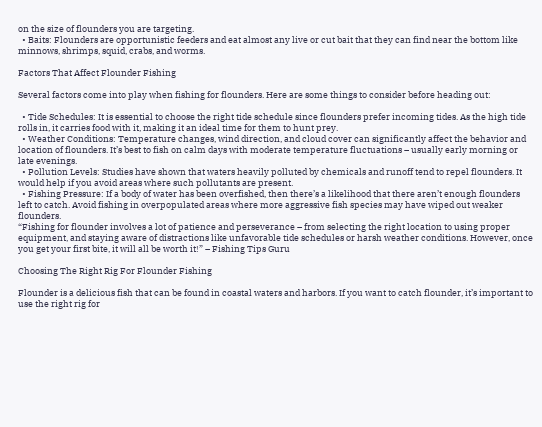on the size of flounders you are targeting.
  • Baits: Flounders are opportunistic feeders and eat almost any live or cut bait that they can find near the bottom like minnows, shrimps, squid, crabs, and worms.

Factors That Affect Flounder Fishing

Several factors come into play when fishing for flounders. Here are some things to consider before heading out:

  • Tide Schedules: It is essential to choose the right tide schedule since flounders prefer incoming tides. As the high tide rolls in, it carries food with it, making it an ideal time for them to hunt prey.
  • Weather Conditions: Temperature changes, wind direction, and cloud cover can significantly affect the behavior and location of flounders. It’s best to fish on calm days with moderate temperature fluctuations – usually early morning or late evenings.
  • Pollution Levels: Studies have shown that waters heavily polluted by chemicals and runoff tend to repel flounders. It would help if you avoid areas where such pollutants are present.
  • Fishing Pressure: If a body of water has been overfished, then there’s a likelihood that there aren’t enough flounders left to catch. Avoid fishing in overpopulated areas where more aggressive fish species may have wiped out weaker flounders.
“Fishing for flounder involves a lot of patience and perseverance – from selecting the right location to using proper equipment, and staying aware of distractions like unfavorable tide schedules or harsh weather conditions. However, once you get your first bite, it will all be worth it!” – Fishing Tips Guru

Choosing The Right Rig For Flounder Fishing

Flounder is a delicious fish that can be found in coastal waters and harbors. If you want to catch flounder, it’s important to use the right rig for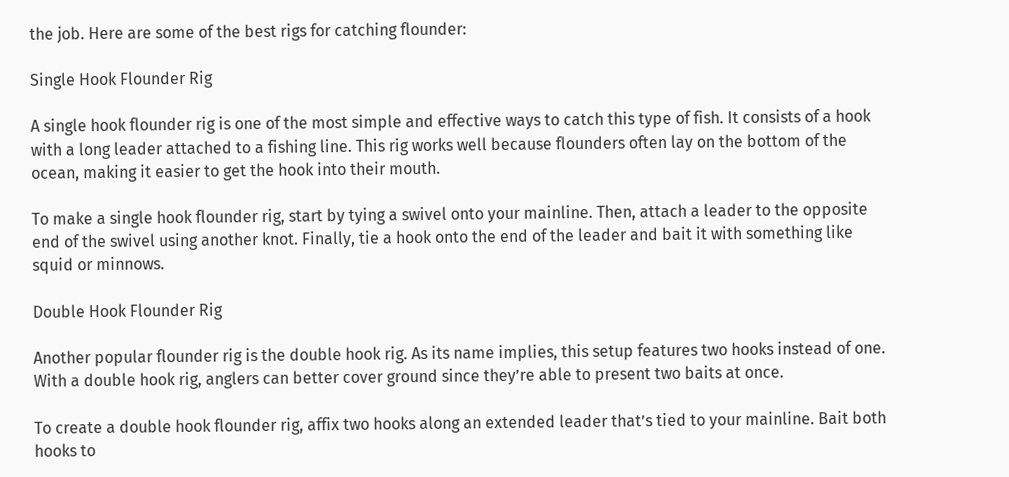the job. Here are some of the best rigs for catching flounder:

Single Hook Flounder Rig

A single hook flounder rig is one of the most simple and effective ways to catch this type of fish. It consists of a hook with a long leader attached to a fishing line. This rig works well because flounders often lay on the bottom of the ocean, making it easier to get the hook into their mouth.

To make a single hook flounder rig, start by tying a swivel onto your mainline. Then, attach a leader to the opposite end of the swivel using another knot. Finally, tie a hook onto the end of the leader and bait it with something like squid or minnows.

Double Hook Flounder Rig

Another popular flounder rig is the double hook rig. As its name implies, this setup features two hooks instead of one. With a double hook rig, anglers can better cover ground since they’re able to present two baits at once.

To create a double hook flounder rig, affix two hooks along an extended leader that’s tied to your mainline. Bait both hooks to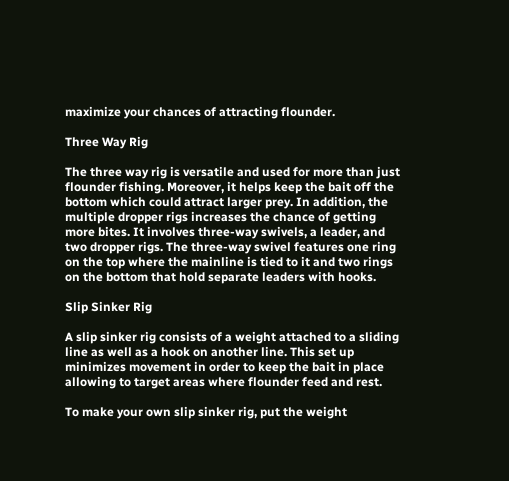maximize your chances of attracting flounder.

Three Way Rig

The three way rig is versatile and used for more than just flounder fishing. Moreover, it helps keep the bait off the bottom which could attract larger prey. In addition, the multiple dropper rigs increases the chance of getting more bites. It involves three-way swivels, a leader, and two dropper rigs. The three-way swivel features one ring on the top where the mainline is tied to it and two rings on the bottom that hold separate leaders with hooks.

Slip Sinker Rig

A slip sinker rig consists of a weight attached to a sliding line as well as a hook on another line. This set up minimizes movement in order to keep the bait in place allowing to target areas where flounder feed and rest.

To make your own slip sinker rig, put the weight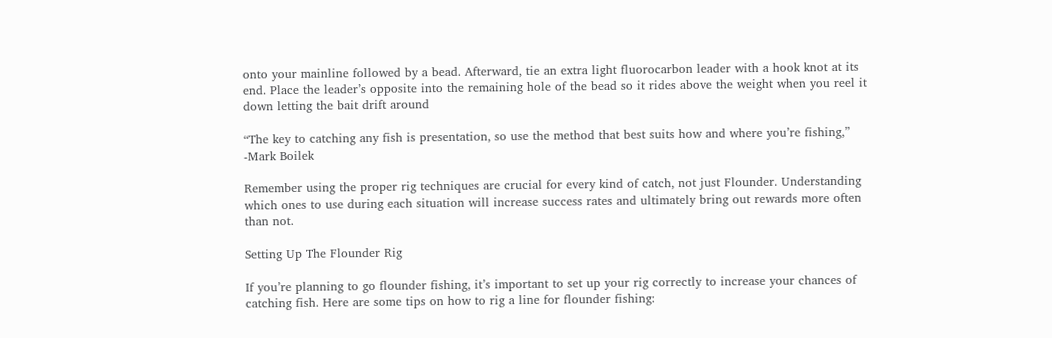onto your mainline followed by a bead. Afterward, tie an extra light fluorocarbon leader with a hook knot at its end. Place the leader’s opposite into the remaining hole of the bead so it rides above the weight when you reel it down letting the bait drift around

“The key to catching any fish is presentation, so use the method that best suits how and where you’re fishing,” -Mark Boilek

Remember using the proper rig techniques are crucial for every kind of catch, not just Flounder. Understanding which ones to use during each situation will increase success rates and ultimately bring out rewards more often than not.

Setting Up The Flounder Rig

If you’re planning to go flounder fishing, it’s important to set up your rig correctly to increase your chances of catching fish. Here are some tips on how to rig a line for flounder fishing: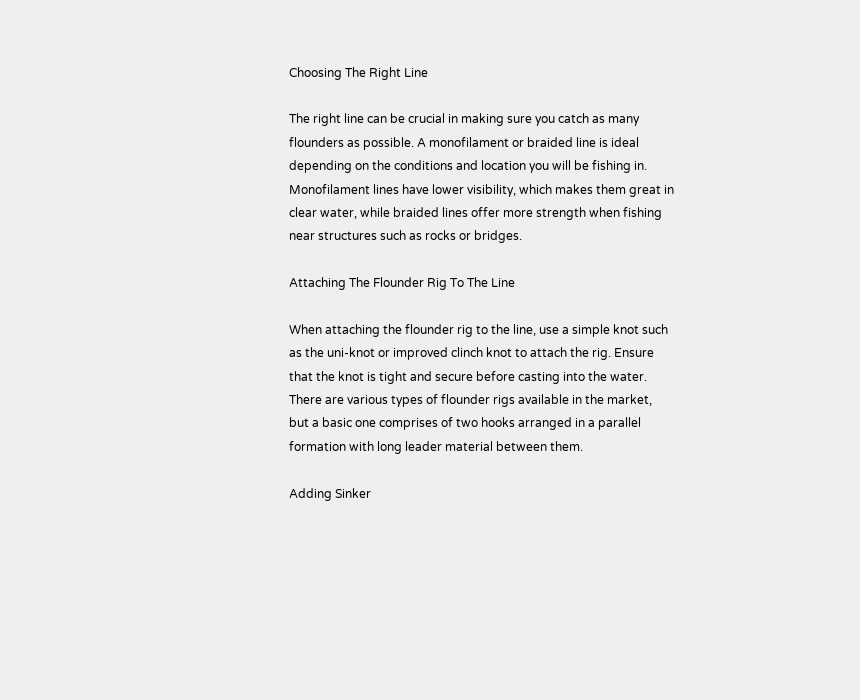Choosing The Right Line

The right line can be crucial in making sure you catch as many flounders as possible. A monofilament or braided line is ideal depending on the conditions and location you will be fishing in. Monofilament lines have lower visibility, which makes them great in clear water, while braided lines offer more strength when fishing near structures such as rocks or bridges.

Attaching The Flounder Rig To The Line

When attaching the flounder rig to the line, use a simple knot such as the uni-knot or improved clinch knot to attach the rig. Ensure that the knot is tight and secure before casting into the water. There are various types of flounder rigs available in the market, but a basic one comprises of two hooks arranged in a parallel formation with long leader material between them.

Adding Sinker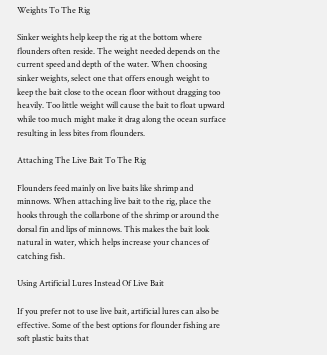Weights To The Rig

Sinker weights help keep the rig at the bottom where flounders often reside. The weight needed depends on the current speed and depth of the water. When choosing sinker weights, select one that offers enough weight to keep the bait close to the ocean floor without dragging too heavily. Too little weight will cause the bait to float upward while too much might make it drag along the ocean surface resulting in less bites from flounders.

Attaching The Live Bait To The Rig

Flounders feed mainly on live baits like shrimp and minnows. When attaching live bait to the rig, place the hooks through the collarbone of the shrimp or around the dorsal fin and lips of minnows. This makes the bait look natural in water, which helps increase your chances of catching fish.

Using Artificial Lures Instead Of Live Bait

If you prefer not to use live bait, artificial lures can also be effective. Some of the best options for flounder fishing are soft plastic baits that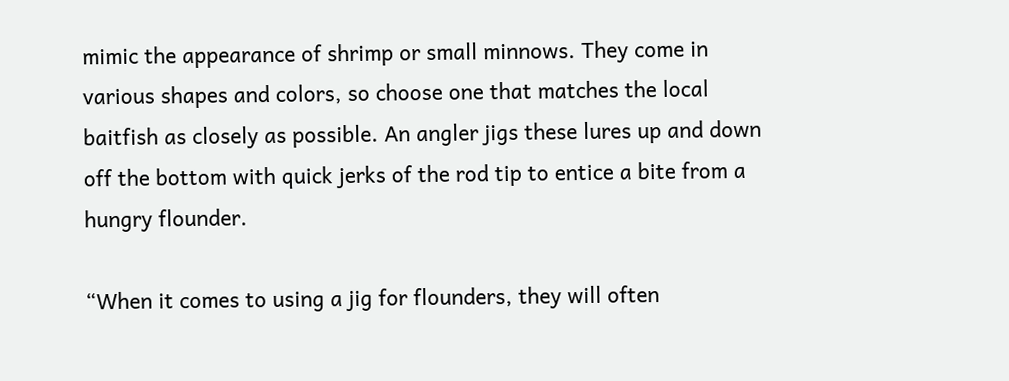mimic the appearance of shrimp or small minnows. They come in various shapes and colors, so choose one that matches the local baitfish as closely as possible. An angler jigs these lures up and down off the bottom with quick jerks of the rod tip to entice a bite from a hungry flounder.

“When it comes to using a jig for flounders, they will often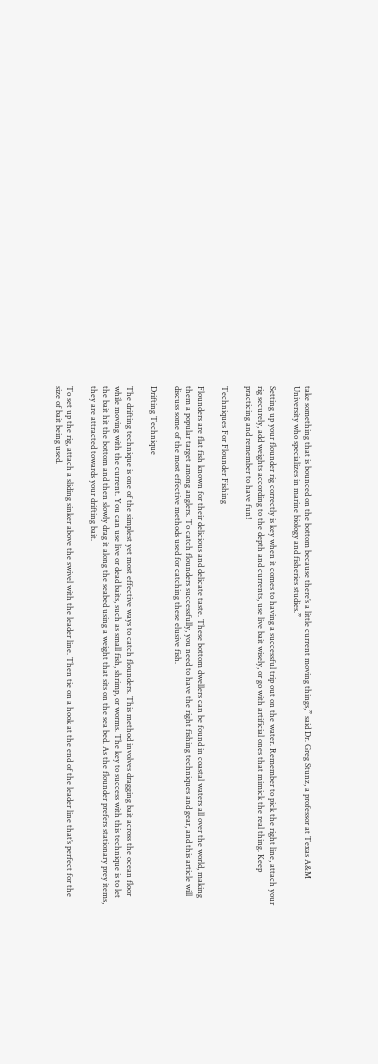take something that is bounced on the bottom because there’s a little current moving things,” said Dr. Greg Stunz, a professor at Texas A&M University who specializes in marine biology and fisheries studies.”

Setting up your flounder rig correctly is key when it comes to having a successful trip out on the water. Remember to pick the right line, attach your rig securely, add weights according to the depth and currents, use live bait wisely, or go with artificial ones that mimick the real thing. Keep practicing and remember to have fun!

Techniques For Flounder Fishing

Flounders are flat fish known for their delicious and delicate taste. These bottom dwellers can be found in coastal waters all over the world, making them a popular target among anglers. To catch flounders successfully, you need to have the right fishing techniques and gear, and this article will discuss some of the most effective methods used for catching these elusive fish.

Drifting Technique

The drifting technique is one of the simplest yet most effective ways to catch flounders. This method involves dragging bait across the ocean floor while moving with the current. You can use live or dead baits, such as small fish, shrimp, or worms. The key to success with this technique is to let the bait hit the bottom and then slowly drag it along the seabed using a weight that sits on the sea bed. As the flounder prefers stationary prey items, they are attracted towards your drifting bait.

To set up the rig, attach a sliding sinker above the swivel with the leader line. Then tie on a hook at the end of the leader line that’s perfect for the size of bait being used.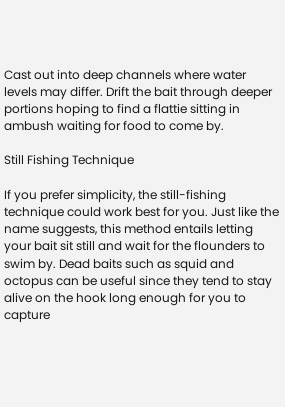Cast out into deep channels where water levels may differ. Drift the bait through deeper portions hoping to find a flattie sitting in ambush waiting for food to come by.

Still Fishing Technique

If you prefer simplicity, the still-fishing technique could work best for you. Just like the name suggests, this method entails letting your bait sit still and wait for the flounders to swim by. Dead baits such as squid and octopus can be useful since they tend to stay alive on the hook long enough for you to capture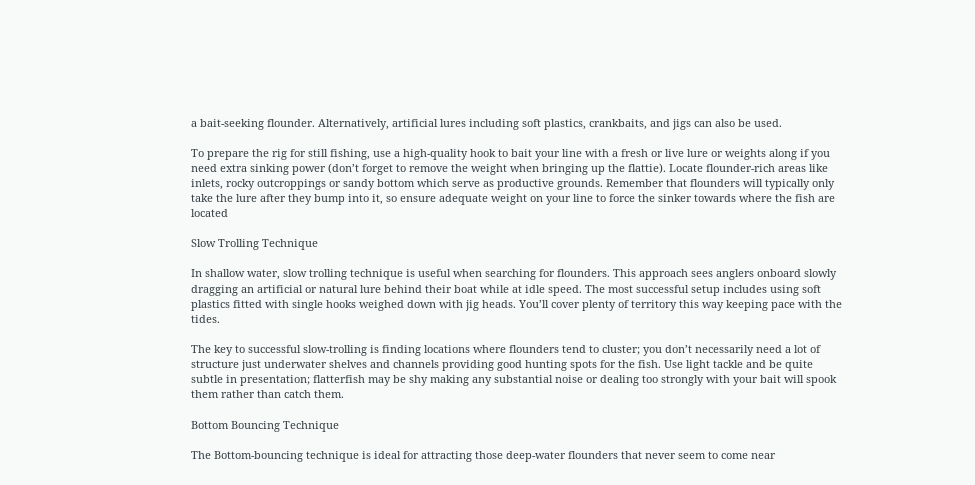a bait-seeking flounder. Alternatively, artificial lures including soft plastics, crankbaits, and jigs can also be used.

To prepare the rig for still fishing, use a high-quality hook to bait your line with a fresh or live lure or weights along if you need extra sinking power (don’t forget to remove the weight when bringing up the flattie). Locate flounder-rich areas like inlets, rocky outcroppings or sandy bottom which serve as productive grounds. Remember that flounders will typically only take the lure after they bump into it, so ensure adequate weight on your line to force the sinker towards where the fish are located

Slow Trolling Technique

In shallow water, slow trolling technique is useful when searching for flounders. This approach sees anglers onboard slowly dragging an artificial or natural lure behind their boat while at idle speed. The most successful setup includes using soft plastics fitted with single hooks weighed down with jig heads. You’ll cover plenty of territory this way keeping pace with the tides.

The key to successful slow-trolling is finding locations where flounders tend to cluster; you don’t necessarily need a lot of structure just underwater shelves and channels providing good hunting spots for the fish. Use light tackle and be quite subtle in presentation; flatterfish may be shy making any substantial noise or dealing too strongly with your bait will spook them rather than catch them.

Bottom Bouncing Technique

The Bottom-bouncing technique is ideal for attracting those deep-water flounders that never seem to come near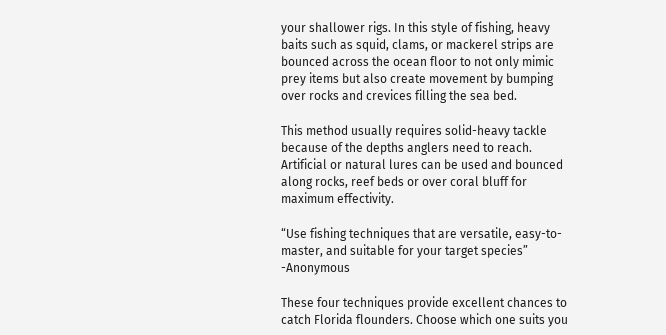your shallower rigs. In this style of fishing, heavy baits such as squid, clams, or mackerel strips are bounced across the ocean floor to not only mimic prey items but also create movement by bumping over rocks and crevices filling the sea bed.

This method usually requires solid-heavy tackle because of the depths anglers need to reach. Artificial or natural lures can be used and bounced along rocks, reef beds or over coral bluff for maximum effectivity.

“Use fishing techniques that are versatile, easy-to-master, and suitable for your target species” -Anonymous

These four techniques provide excellent chances to catch Florida flounders. Choose which one suits you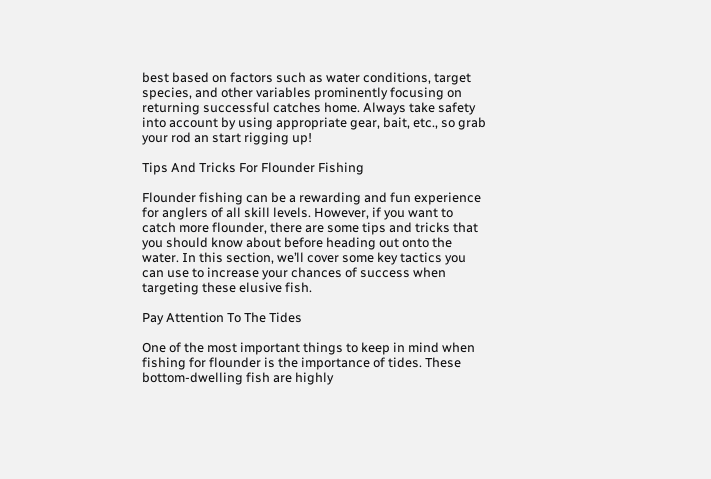best based on factors such as water conditions, target species, and other variables prominently focusing on returning successful catches home. Always take safety into account by using appropriate gear, bait, etc., so grab your rod an start rigging up!

Tips And Tricks For Flounder Fishing

Flounder fishing can be a rewarding and fun experience for anglers of all skill levels. However, if you want to catch more flounder, there are some tips and tricks that you should know about before heading out onto the water. In this section, we’ll cover some key tactics you can use to increase your chances of success when targeting these elusive fish.

Pay Attention To The Tides

One of the most important things to keep in mind when fishing for flounder is the importance of tides. These bottom-dwelling fish are highly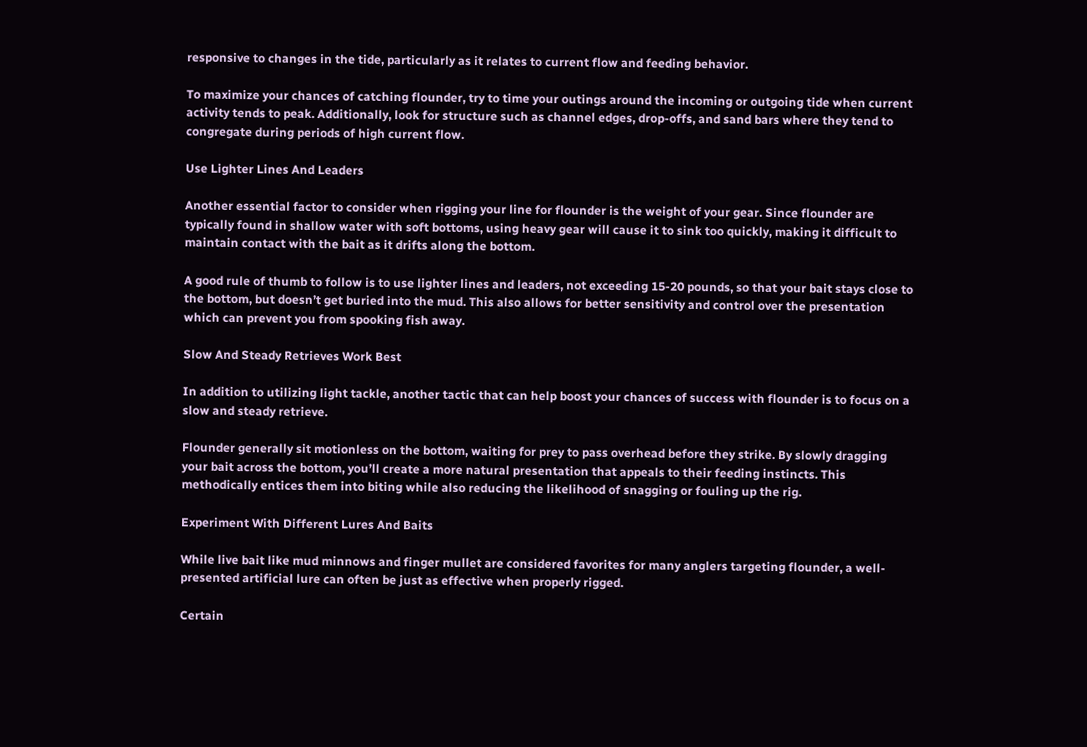responsive to changes in the tide, particularly as it relates to current flow and feeding behavior.

To maximize your chances of catching flounder, try to time your outings around the incoming or outgoing tide when current activity tends to peak. Additionally, look for structure such as channel edges, drop-offs, and sand bars where they tend to congregate during periods of high current flow.

Use Lighter Lines And Leaders

Another essential factor to consider when rigging your line for flounder is the weight of your gear. Since flounder are typically found in shallow water with soft bottoms, using heavy gear will cause it to sink too quickly, making it difficult to maintain contact with the bait as it drifts along the bottom.

A good rule of thumb to follow is to use lighter lines and leaders, not exceeding 15-20 pounds, so that your bait stays close to the bottom, but doesn’t get buried into the mud. This also allows for better sensitivity and control over the presentation which can prevent you from spooking fish away.

Slow And Steady Retrieves Work Best

In addition to utilizing light tackle, another tactic that can help boost your chances of success with flounder is to focus on a slow and steady retrieve.

Flounder generally sit motionless on the bottom, waiting for prey to pass overhead before they strike. By slowly dragging your bait across the bottom, you’ll create a more natural presentation that appeals to their feeding instincts. This methodically entices them into biting while also reducing the likelihood of snagging or fouling up the rig.

Experiment With Different Lures And Baits

While live bait like mud minnows and finger mullet are considered favorites for many anglers targeting flounder, a well-presented artificial lure can often be just as effective when properly rigged.

Certain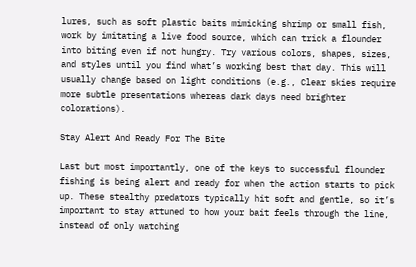lures, such as soft plastic baits mimicking shrimp or small fish, work by imitating a live food source, which can trick a flounder into biting even if not hungry. Try various colors, shapes, sizes, and styles until you find what’s working best that day. This will usually change based on light conditions (e.g., Clear skies require more subtle presentations whereas dark days need brighter colorations).

Stay Alert And Ready For The Bite

Last but most importantly, one of the keys to successful flounder fishing is being alert and ready for when the action starts to pick up. These stealthy predators typically hit soft and gentle, so it’s important to stay attuned to how your bait feels through the line, instead of only watching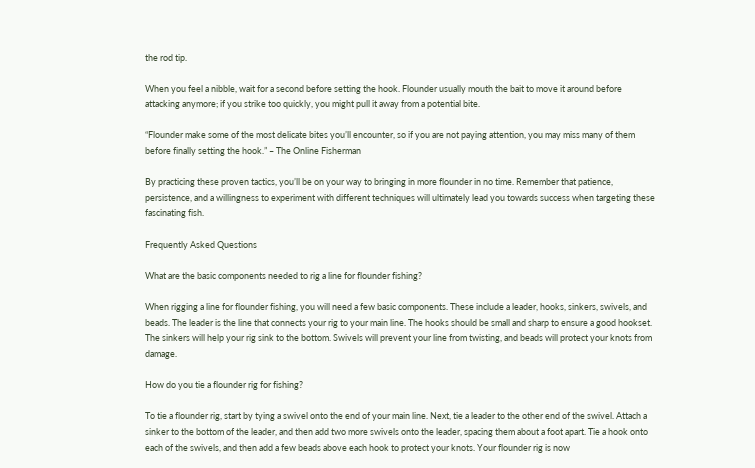the rod tip.

When you feel a nibble, wait for a second before setting the hook. Flounder usually mouth the bait to move it around before attacking anymore; if you strike too quickly, you might pull it away from a potential bite.

“Flounder make some of the most delicate bites you’ll encounter, so if you are not paying attention, you may miss many of them before finally setting the hook.” – The Online Fisherman

By practicing these proven tactics, you’ll be on your way to bringing in more flounder in no time. Remember that patience, persistence, and a willingness to experiment with different techniques will ultimately lead you towards success when targeting these fascinating fish.

Frequently Asked Questions

What are the basic components needed to rig a line for flounder fishing?

When rigging a line for flounder fishing, you will need a few basic components. These include a leader, hooks, sinkers, swivels, and beads. The leader is the line that connects your rig to your main line. The hooks should be small and sharp to ensure a good hookset. The sinkers will help your rig sink to the bottom. Swivels will prevent your line from twisting, and beads will protect your knots from damage.

How do you tie a flounder rig for fishing?

To tie a flounder rig, start by tying a swivel onto the end of your main line. Next, tie a leader to the other end of the swivel. Attach a sinker to the bottom of the leader, and then add two more swivels onto the leader, spacing them about a foot apart. Tie a hook onto each of the swivels, and then add a few beads above each hook to protect your knots. Your flounder rig is now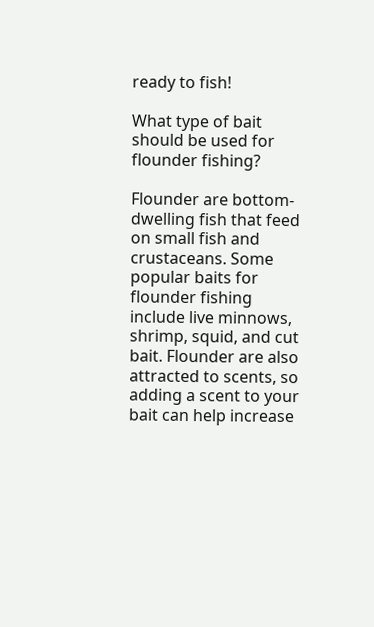ready to fish!

What type of bait should be used for flounder fishing?

Flounder are bottom-dwelling fish that feed on small fish and crustaceans. Some popular baits for flounder fishing include live minnows, shrimp, squid, and cut bait. Flounder are also attracted to scents, so adding a scent to your bait can help increase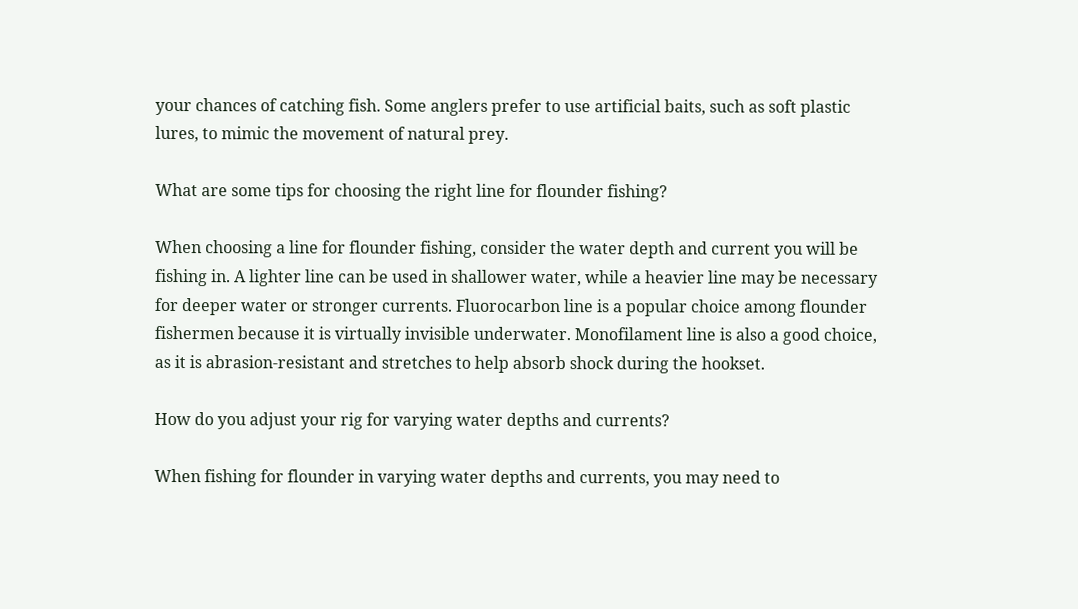your chances of catching fish. Some anglers prefer to use artificial baits, such as soft plastic lures, to mimic the movement of natural prey.

What are some tips for choosing the right line for flounder fishing?

When choosing a line for flounder fishing, consider the water depth and current you will be fishing in. A lighter line can be used in shallower water, while a heavier line may be necessary for deeper water or stronger currents. Fluorocarbon line is a popular choice among flounder fishermen because it is virtually invisible underwater. Monofilament line is also a good choice, as it is abrasion-resistant and stretches to help absorb shock during the hookset.

How do you adjust your rig for varying water depths and currents?

When fishing for flounder in varying water depths and currents, you may need to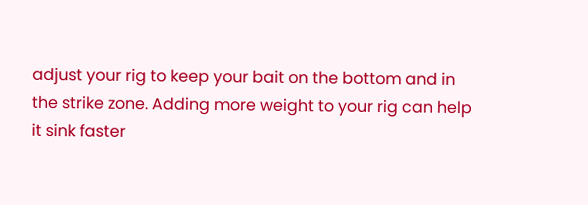adjust your rig to keep your bait on the bottom and in the strike zone. Adding more weight to your rig can help it sink faster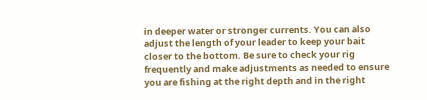in deeper water or stronger currents. You can also adjust the length of your leader to keep your bait closer to the bottom. Be sure to check your rig frequently and make adjustments as needed to ensure you are fishing at the right depth and in the right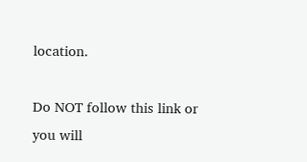location.

Do NOT follow this link or you will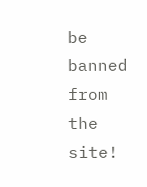be banned from the site!